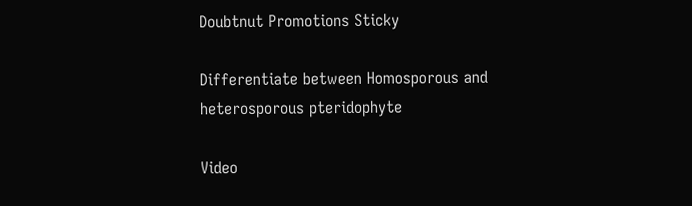Doubtnut Promotions Sticky

Differentiate between Homosporous and heterosporous pteridophyte

Video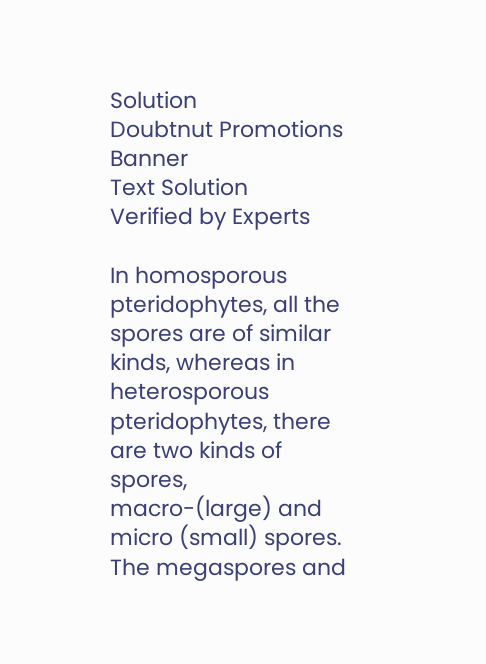Solution
Doubtnut Promotions Banner
Text Solution
Verified by Experts

In homosporous pteridophytes, all the spores are of similar kinds, whereas in heterosporous pteridophytes, there are two kinds of spores, macro-(large) and micro (small) spores. The megaspores and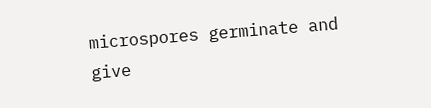microspores germinate and give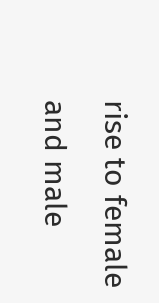rise to female and male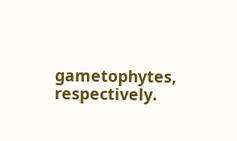gametophytes, respectively.